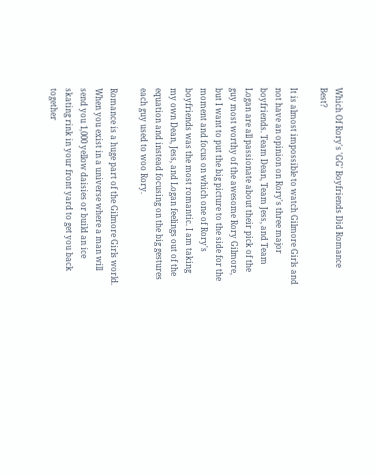Which Of Rory's 'GG' Boyfriends Did Romance Best?

It is almost impossible to watch Gilmore Girls and not have an opinion on Rory's three major boyfriends. Team Dean, Team Jess, and Team Logan are all passionate about their pick of the guy most worthy of the awesome Rory Gilmore, but I want to put the big picture to the side for the moment and focus on which one of Rory's boyfriends was the most romantic. I am taking my own Dean, Jess, and Logan feelings out of the equation and instead focusing on the big gestures each guy used to woo Rory.

Romance is a huge part of the Gilmore Girls world. When you exist in a universe where a man will send you 1,000 yellow daisies or build an ice skating rink in your front yard to get you back together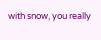with snow, you really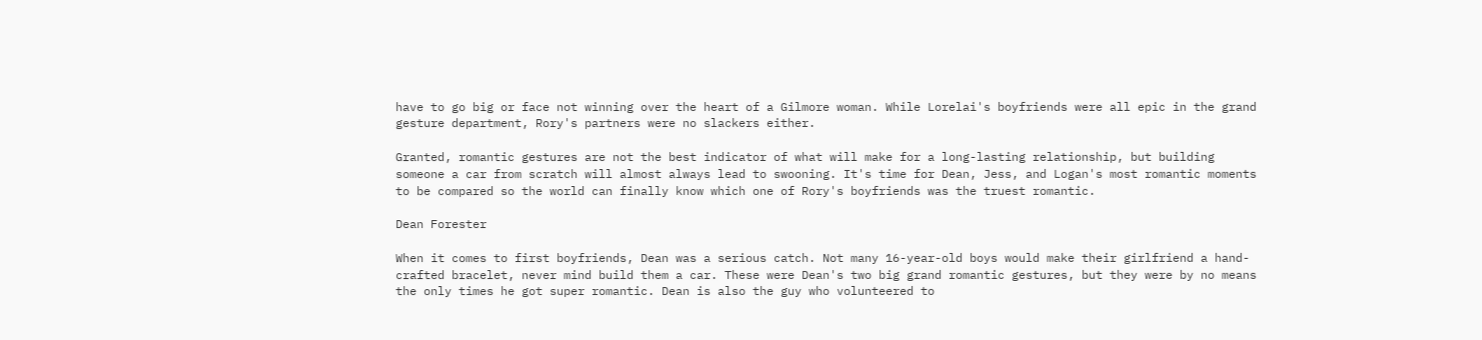have to go big or face not winning over the heart of a Gilmore woman. While Lorelai's boyfriends were all epic in the grand gesture department, Rory's partners were no slackers either.

Granted, romantic gestures are not the best indicator of what will make for a long-lasting relationship, but building someone a car from scratch will almost always lead to swooning. It's time for Dean, Jess, and Logan's most romantic moments to be compared so the world can finally know which one of Rory's boyfriends was the truest romantic.

Dean Forester

When it comes to first boyfriends, Dean was a serious catch. Not many 16-year-old boys would make their girlfriend a hand-crafted bracelet, never mind build them a car. These were Dean's two big grand romantic gestures, but they were by no means the only times he got super romantic. Dean is also the guy who volunteered to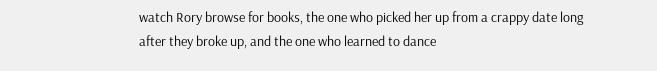watch Rory browse for books, the one who picked her up from a crappy date long after they broke up, and the one who learned to dance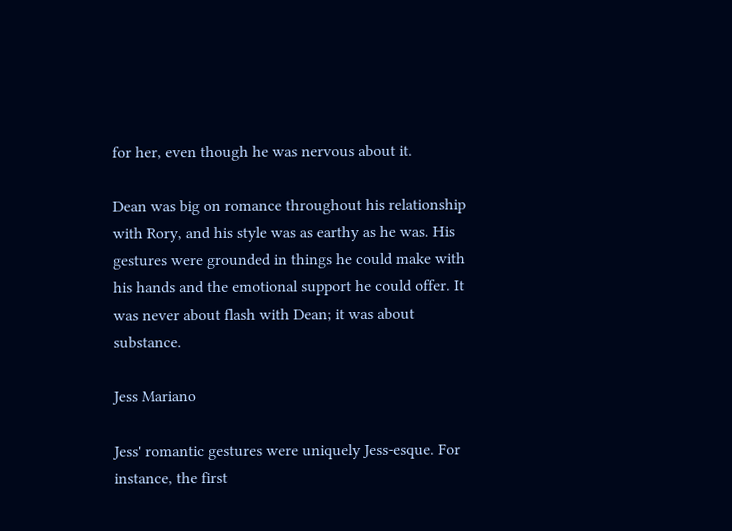for her, even though he was nervous about it.

Dean was big on romance throughout his relationship with Rory, and his style was as earthy as he was. His gestures were grounded in things he could make with his hands and the emotional support he could offer. It was never about flash with Dean; it was about substance.

Jess Mariano

Jess' romantic gestures were uniquely Jess-esque. For instance, the first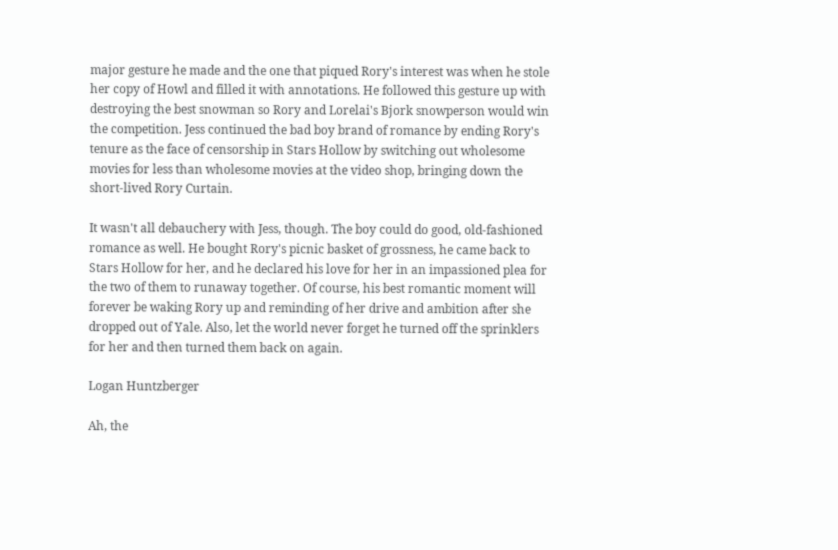major gesture he made and the one that piqued Rory's interest was when he stole her copy of Howl and filled it with annotations. He followed this gesture up with destroying the best snowman so Rory and Lorelai's Bjork snowperson would win the competition. Jess continued the bad boy brand of romance by ending Rory's tenure as the face of censorship in Stars Hollow by switching out wholesome movies for less than wholesome movies at the video shop, bringing down the short-lived Rory Curtain.

It wasn't all debauchery with Jess, though. The boy could do good, old-fashioned romance as well. He bought Rory's picnic basket of grossness, he came back to Stars Hollow for her, and he declared his love for her in an impassioned plea for the two of them to runaway together. Of course, his best romantic moment will forever be waking Rory up and reminding of her drive and ambition after she dropped out of Yale. Also, let the world never forget he turned off the sprinklers for her and then turned them back on again.

Logan Huntzberger

Ah, the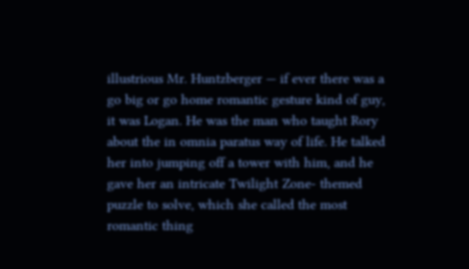illustrious Mr. Huntzberger — if ever there was a go big or go home romantic gesture kind of guy, it was Logan. He was the man who taught Rory about the in omnia paratus way of life. He talked her into jumping off a tower with him, and he gave her an intricate Twilight Zone- themed puzzle to solve, which she called the most romantic thing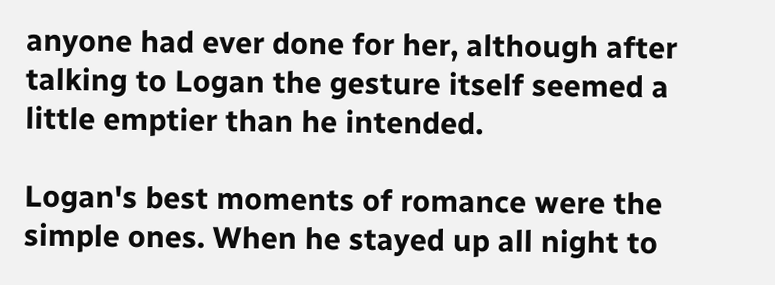anyone had ever done for her, although after talking to Logan the gesture itself seemed a little emptier than he intended.

Logan's best moments of romance were the simple ones. When he stayed up all night to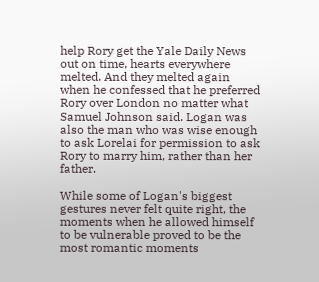help Rory get the Yale Daily News out on time, hearts everywhere melted. And they melted again when he confessed that he preferred Rory over London no matter what Samuel Johnson said. Logan was also the man who was wise enough to ask Lorelai for permission to ask Rory to marry him, rather than her father.

While some of Logan's biggest gestures never felt quite right, the moments when he allowed himself to be vulnerable proved to be the most romantic moments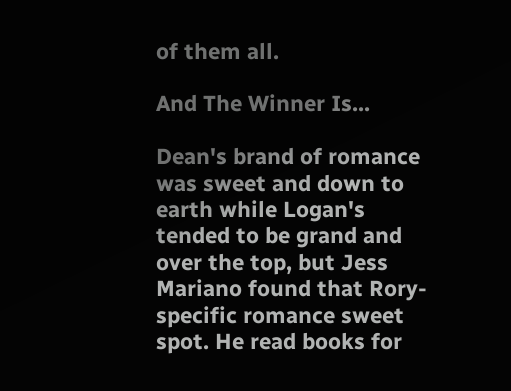of them all.

And The Winner Is...

Dean's brand of romance was sweet and down to earth while Logan's tended to be grand and over the top, but Jess Mariano found that Rory-specific romance sweet spot. He read books for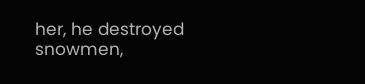her, he destroyed snowmen,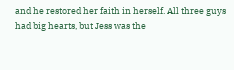and he restored her faith in herself. All three guys had big hearts, but Jess was the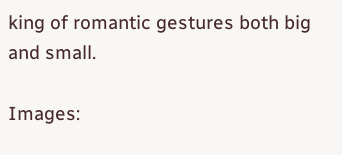king of romantic gestures both big and small.

Images: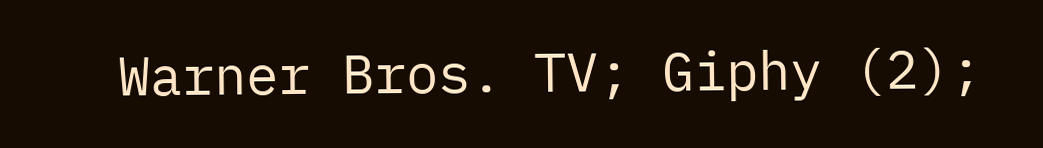Warner Bros. TV; Giphy (2);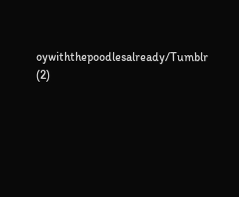oywiththepoodlesalready/Tumblr (2)